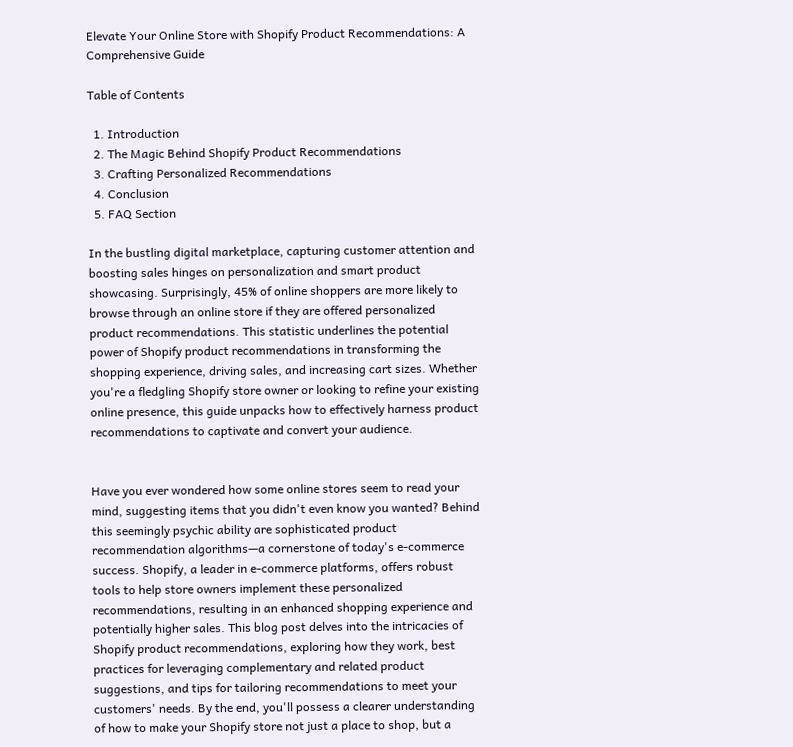Elevate Your Online Store with Shopify Product Recommendations: A Comprehensive Guide

Table of Contents

  1. Introduction
  2. The Magic Behind Shopify Product Recommendations
  3. Crafting Personalized Recommendations
  4. Conclusion
  5. FAQ Section

In the bustling digital marketplace, capturing customer attention and boosting sales hinges on personalization and smart product showcasing. Surprisingly, 45% of online shoppers are more likely to browse through an online store if they are offered personalized product recommendations. This statistic underlines the potential power of Shopify product recommendations in transforming the shopping experience, driving sales, and increasing cart sizes. Whether you're a fledgling Shopify store owner or looking to refine your existing online presence, this guide unpacks how to effectively harness product recommendations to captivate and convert your audience.


Have you ever wondered how some online stores seem to read your mind, suggesting items that you didn't even know you wanted? Behind this seemingly psychic ability are sophisticated product recommendation algorithms—a cornerstone of today's e-commerce success. Shopify, a leader in e-commerce platforms, offers robust tools to help store owners implement these personalized recommendations, resulting in an enhanced shopping experience and potentially higher sales. This blog post delves into the intricacies of Shopify product recommendations, exploring how they work, best practices for leveraging complementary and related product suggestions, and tips for tailoring recommendations to meet your customers' needs. By the end, you'll possess a clearer understanding of how to make your Shopify store not just a place to shop, but a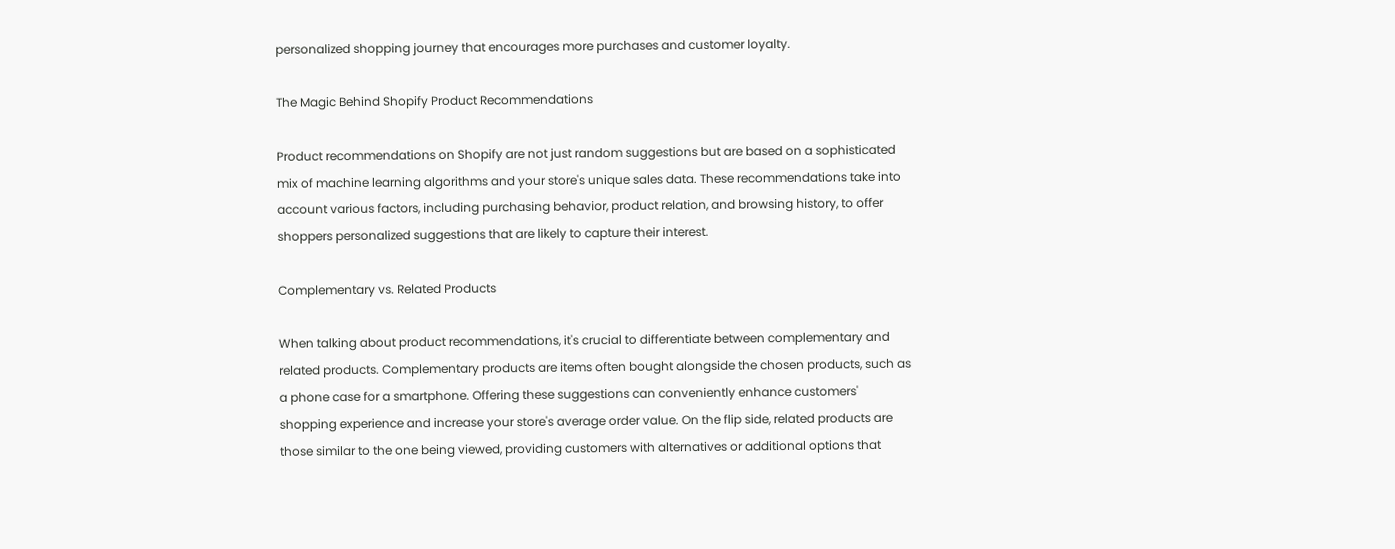personalized shopping journey that encourages more purchases and customer loyalty.

The Magic Behind Shopify Product Recommendations

Product recommendations on Shopify are not just random suggestions but are based on a sophisticated mix of machine learning algorithms and your store's unique sales data. These recommendations take into account various factors, including purchasing behavior, product relation, and browsing history, to offer shoppers personalized suggestions that are likely to capture their interest.

Complementary vs. Related Products

When talking about product recommendations, it's crucial to differentiate between complementary and related products. Complementary products are items often bought alongside the chosen products, such as a phone case for a smartphone. Offering these suggestions can conveniently enhance customers' shopping experience and increase your store's average order value. On the flip side, related products are those similar to the one being viewed, providing customers with alternatives or additional options that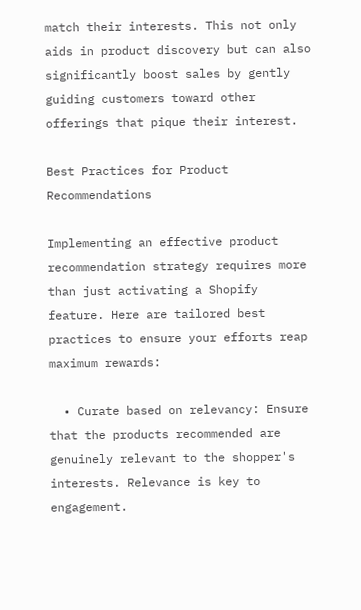match their interests. This not only aids in product discovery but can also significantly boost sales by gently guiding customers toward other offerings that pique their interest.

Best Practices for Product Recommendations

Implementing an effective product recommendation strategy requires more than just activating a Shopify feature. Here are tailored best practices to ensure your efforts reap maximum rewards:

  • Curate based on relevancy: Ensure that the products recommended are genuinely relevant to the shopper's interests. Relevance is key to engagement.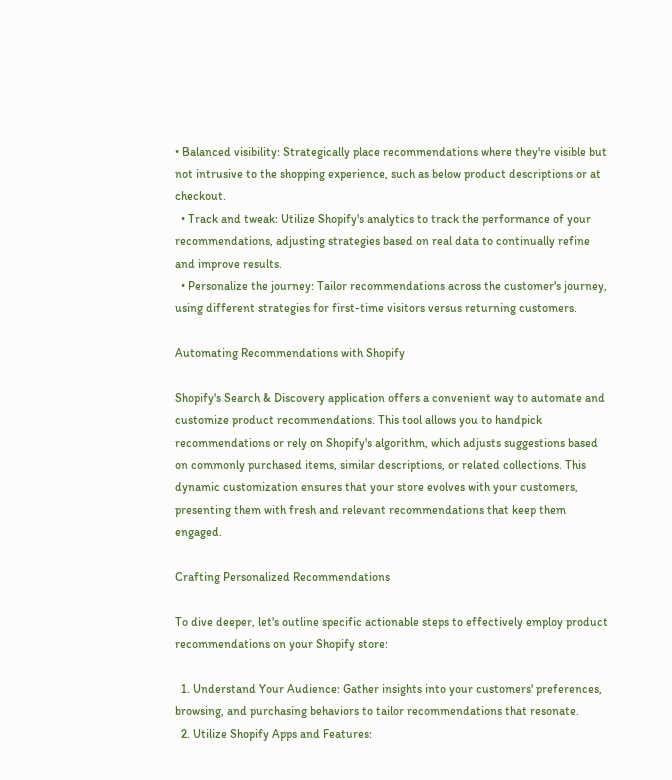• Balanced visibility: Strategically place recommendations where they're visible but not intrusive to the shopping experience, such as below product descriptions or at checkout.
  • Track and tweak: Utilize Shopify's analytics to track the performance of your recommendations, adjusting strategies based on real data to continually refine and improve results.
  • Personalize the journey: Tailor recommendations across the customer's journey, using different strategies for first-time visitors versus returning customers.

Automating Recommendations with Shopify

Shopify's Search & Discovery application offers a convenient way to automate and customize product recommendations. This tool allows you to handpick recommendations or rely on Shopify's algorithm, which adjusts suggestions based on commonly purchased items, similar descriptions, or related collections. This dynamic customization ensures that your store evolves with your customers, presenting them with fresh and relevant recommendations that keep them engaged.

Crafting Personalized Recommendations

To dive deeper, let's outline specific actionable steps to effectively employ product recommendations on your Shopify store:

  1. Understand Your Audience: Gather insights into your customers' preferences, browsing, and purchasing behaviors to tailor recommendations that resonate.
  2. Utilize Shopify Apps and Features: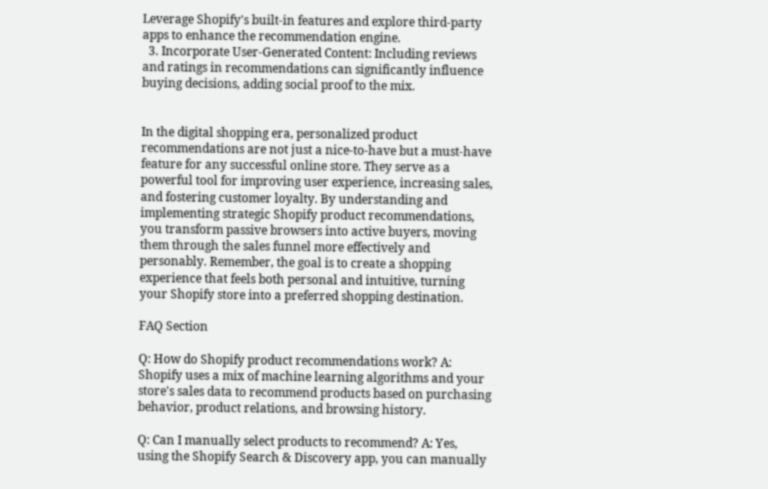Leverage Shopify's built-in features and explore third-party apps to enhance the recommendation engine.
  3. Incorporate User-Generated Content: Including reviews and ratings in recommendations can significantly influence buying decisions, adding social proof to the mix.


In the digital shopping era, personalized product recommendations are not just a nice-to-have but a must-have feature for any successful online store. They serve as a powerful tool for improving user experience, increasing sales, and fostering customer loyalty. By understanding and implementing strategic Shopify product recommendations, you transform passive browsers into active buyers, moving them through the sales funnel more effectively and personably. Remember, the goal is to create a shopping experience that feels both personal and intuitive, turning your Shopify store into a preferred shopping destination.

FAQ Section

Q: How do Shopify product recommendations work? A: Shopify uses a mix of machine learning algorithms and your store's sales data to recommend products based on purchasing behavior, product relations, and browsing history.

Q: Can I manually select products to recommend? A: Yes, using the Shopify Search & Discovery app, you can manually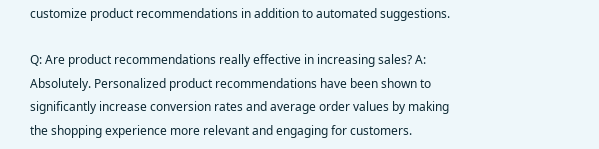customize product recommendations in addition to automated suggestions.

Q: Are product recommendations really effective in increasing sales? A: Absolutely. Personalized product recommendations have been shown to significantly increase conversion rates and average order values by making the shopping experience more relevant and engaging for customers.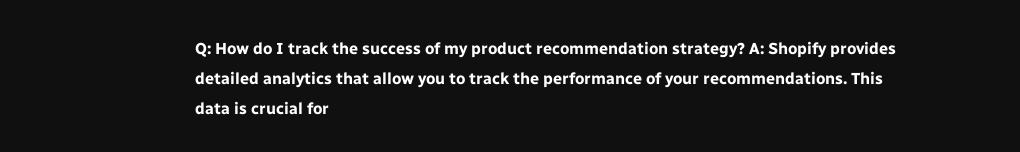Q: How do I track the success of my product recommendation strategy? A: Shopify provides detailed analytics that allow you to track the performance of your recommendations. This data is crucial for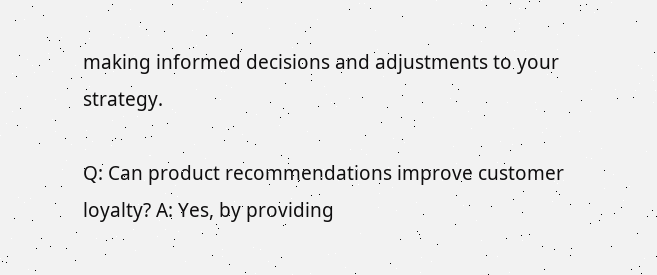making informed decisions and adjustments to your strategy.

Q: Can product recommendations improve customer loyalty? A: Yes, by providing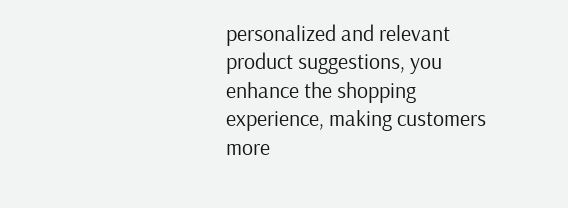personalized and relevant product suggestions, you enhance the shopping experience, making customers more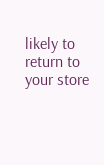likely to return to your store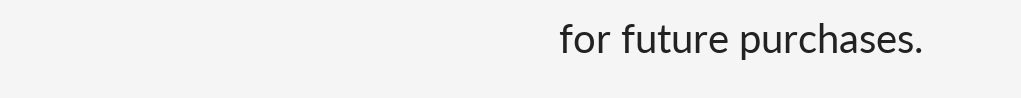for future purchases.